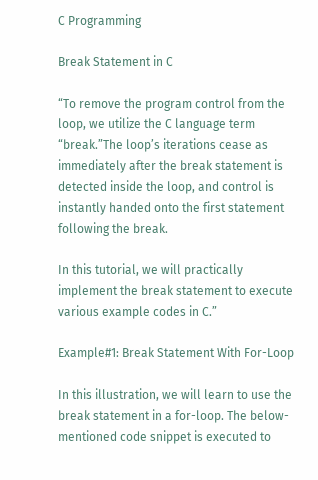C Programming

Break Statement in C

“To remove the program control from the loop, we utilize the C language term “break.”The loop’s iterations cease as immediately after the break statement is detected inside the loop, and control is instantly handed onto the first statement following the break.

In this tutorial, we will practically implement the break statement to execute various example codes in C.”

Example#1: Break Statement With For-Loop

In this illustration, we will learn to use the break statement in a for-loop. The below-mentioned code snippet is executed to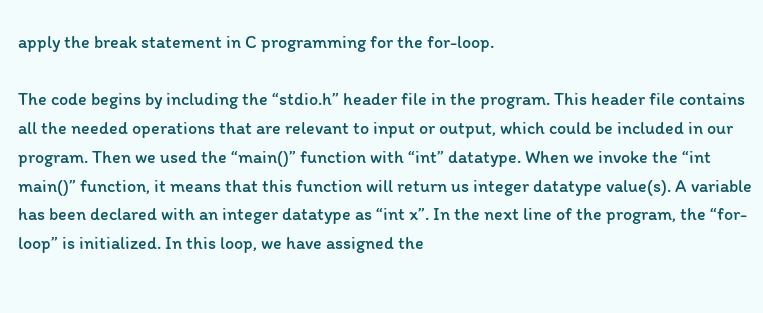apply the break statement in C programming for the for-loop.

The code begins by including the “stdio.h” header file in the program. This header file contains all the needed operations that are relevant to input or output, which could be included in our program. Then we used the “main()” function with “int” datatype. When we invoke the “int main()” function, it means that this function will return us integer datatype value(s). A variable has been declared with an integer datatype as “int x”. In the next line of the program, the “for-loop” is initialized. In this loop, we have assigned the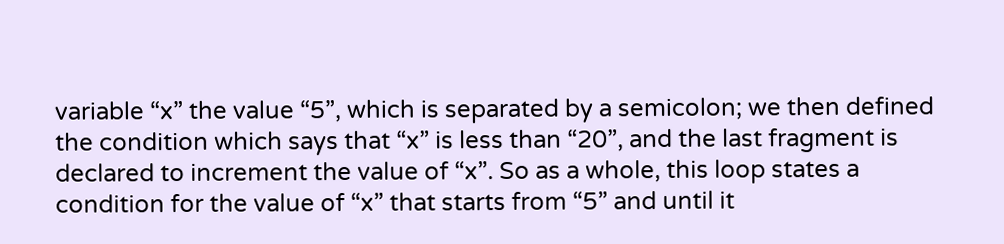variable “x” the value “5”, which is separated by a semicolon; we then defined the condition which says that “x” is less than “20”, and the last fragment is declared to increment the value of “x”. So as a whole, this loop states a condition for the value of “x” that starts from “5” and until it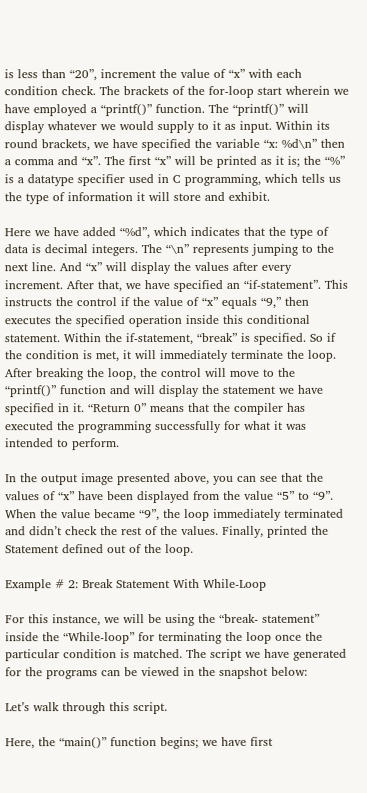is less than “20”, increment the value of “x” with each condition check. The brackets of the for-loop start wherein we have employed a “printf()” function. The “printf()” will display whatever we would supply to it as input. Within its round brackets, we have specified the variable “x: %d\n” then a comma and “x”. The first “x” will be printed as it is; the “%” is a datatype specifier used in C programming, which tells us the type of information it will store and exhibit.

Here we have added “%d”, which indicates that the type of data is decimal integers. The “\n” represents jumping to the next line. And “x” will display the values after every increment. After that, we have specified an “if-statement”. This instructs the control if the value of “x” equals “9,” then executes the specified operation inside this conditional statement. Within the if-statement, “break” is specified. So if the condition is met, it will immediately terminate the loop. After breaking the loop, the control will move to the “printf()” function and will display the statement we have specified in it. “Return 0” means that the compiler has executed the programming successfully for what it was intended to perform.

In the output image presented above, you can see that the values of “x” have been displayed from the value “5” to “9”. When the value became “9”, the loop immediately terminated and didn’t check the rest of the values. Finally, printed the Statement defined out of the loop.

Example # 2: Break Statement With While-Loop

For this instance, we will be using the “break- statement” inside the “While-loop” for terminating the loop once the particular condition is matched. The script we have generated for the programs can be viewed in the snapshot below:

Let’s walk through this script.

Here, the “main()” function begins; we have first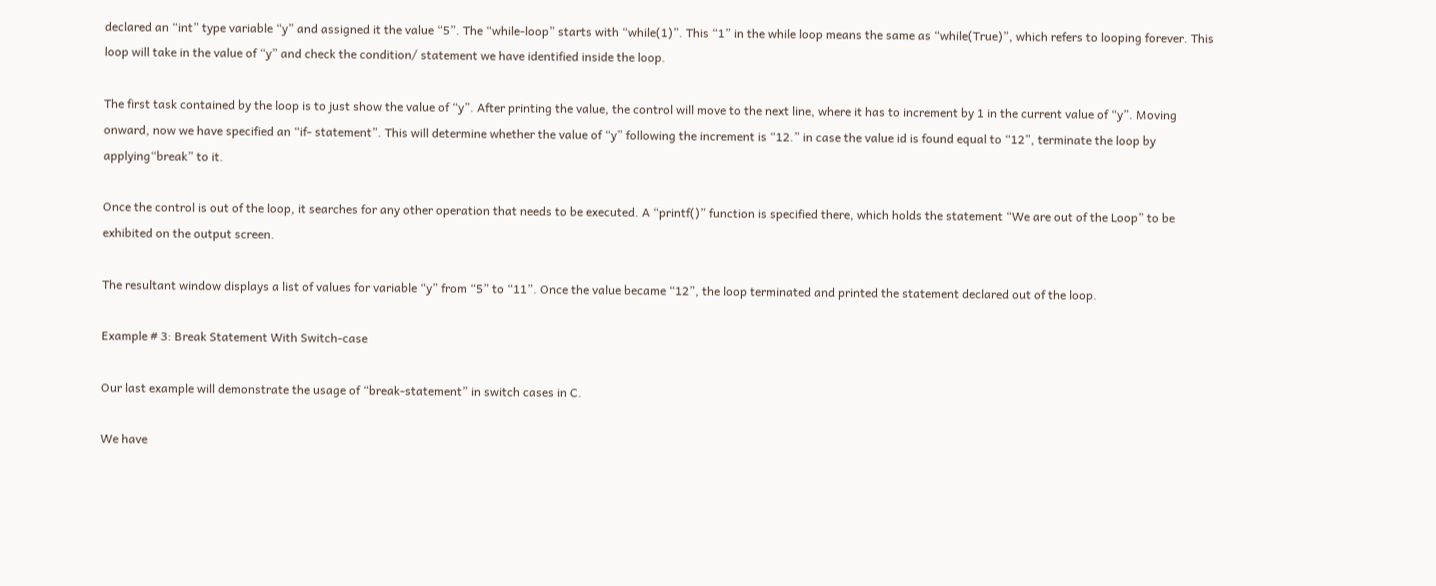declared an “int” type variable “y” and assigned it the value “5”. The “while-loop” starts with “while(1)”. This “1” in the while loop means the same as “while(True)”, which refers to looping forever. This loop will take in the value of “y” and check the condition/ statement we have identified inside the loop.

The first task contained by the loop is to just show the value of “y”. After printing the value, the control will move to the next line, where it has to increment by 1 in the current value of “y”. Moving onward, now we have specified an “if- statement”. This will determine whether the value of “y” following the increment is “12.” in case the value id is found equal to “12”, terminate the loop by applying“break” to it.

Once the control is out of the loop, it searches for any other operation that needs to be executed. A “printf()” function is specified there, which holds the statement “We are out of the Loop” to be exhibited on the output screen.

The resultant window displays a list of values for variable “y” from “5” to “11”. Once the value became “12”, the loop terminated and printed the statement declared out of the loop.

Example # 3: Break Statement With Switch-case

Our last example will demonstrate the usage of “break-statement” in switch cases in C.

We have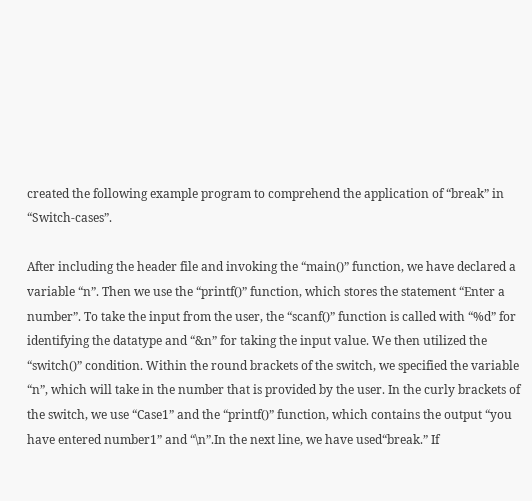created the following example program to comprehend the application of “break” in “Switch-cases”.

After including the header file and invoking the “main()” function, we have declared a variable “n”. Then we use the “printf()” function, which stores the statement “Enter a number”. To take the input from the user, the “scanf()” function is called with “%d” for identifying the datatype and “&n” for taking the input value. We then utilized the “switch()” condition. Within the round brackets of the switch, we specified the variable “n”, which will take in the number that is provided by the user. In the curly brackets of the switch, we use “Case1” and the “printf()” function, which contains the output “you have entered number1” and “\n”.In the next line, we have used“break.” If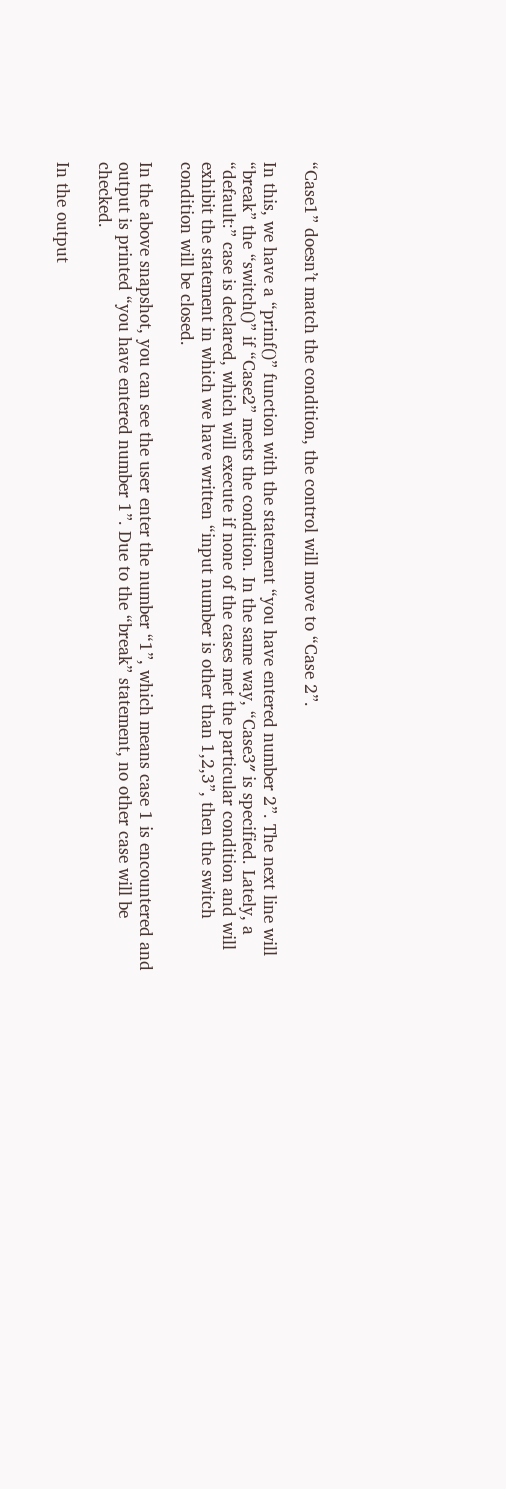“Case1” doesn’t match the condition, the control will move to “Case 2”.

In this, we have a “prinf()” function with the statement “you have entered number 2”. The next line will “break” the “switch()” if “Case2” meets the condition. In the same way, “Case3″ is specified. Lately, a “default:” case is declared, which will execute if none of the cases met the particular condition and will exhibit the statement in which we have written “input number is other than 1,2,3”, then the switch condition will be closed.

In the above snapshot, you can see the user enter the number “1”, which means case 1 is encountered and output is printed “you have entered number 1”. Due to the “break” statement, no other case will be checked.

In the output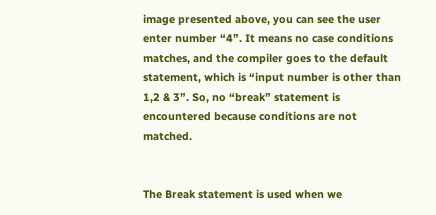image presented above, you can see the user enter number “4”. It means no case conditions matches, and the compiler goes to the default statement, which is “input number is other than 1,2 & 3”. So, no “break” statement is encountered because conditions are not matched.


The Break statement is used when we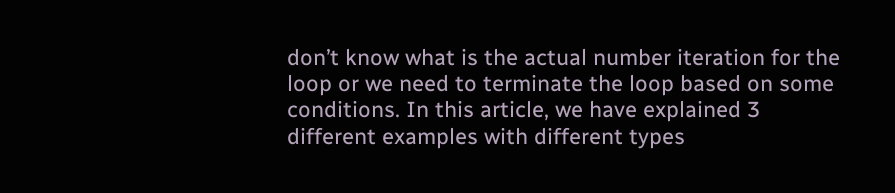don’t know what is the actual number iteration for the loop or we need to terminate the loop based on some conditions. In this article, we have explained 3 different examples with different types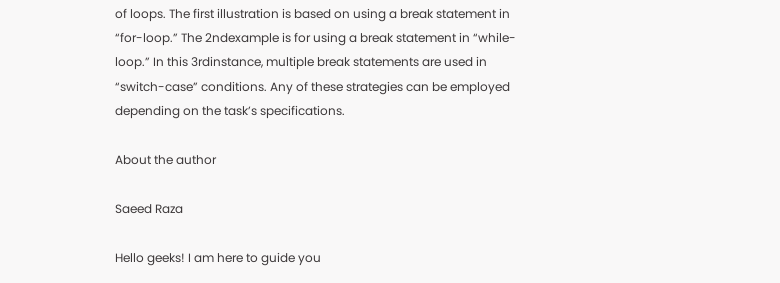of loops. The first illustration is based on using a break statement in “for-loop.” The 2ndexample is for using a break statement in “while- loop.” In this 3rdinstance, multiple break statements are used in “switch-case” conditions. Any of these strategies can be employed depending on the task’s specifications.

About the author

Saeed Raza

Hello geeks! I am here to guide you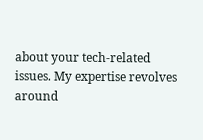about your tech-related issues. My expertise revolves around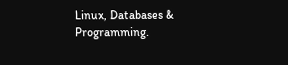Linux, Databases & Programming.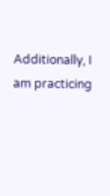Additionally, I am practicing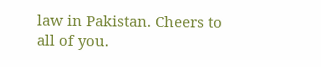law in Pakistan. Cheers to all of you.